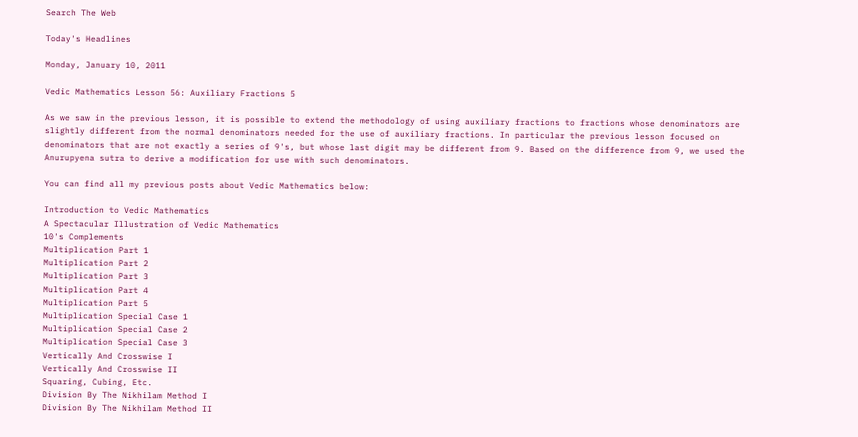Search The Web

Today's Headlines

Monday, January 10, 2011

Vedic Mathematics Lesson 56: Auxiliary Fractions 5

As we saw in the previous lesson, it is possible to extend the methodology of using auxiliary fractions to fractions whose denominators are slightly different from the normal denominators needed for the use of auxiliary fractions. In particular the previous lesson focused on denominators that are not exactly a series of 9's, but whose last digit may be different from 9. Based on the difference from 9, we used the Anurupyena sutra to derive a modification for use with such denominators.

You can find all my previous posts about Vedic Mathematics below:

Introduction to Vedic Mathematics
A Spectacular Illustration of Vedic Mathematics
10's Complements
Multiplication Part 1
Multiplication Part 2
Multiplication Part 3
Multiplication Part 4
Multiplication Part 5
Multiplication Special Case 1
Multiplication Special Case 2
Multiplication Special Case 3
Vertically And Crosswise I
Vertically And Crosswise II
Squaring, Cubing, Etc.
Division By The Nikhilam Method I
Division By The Nikhilam Method II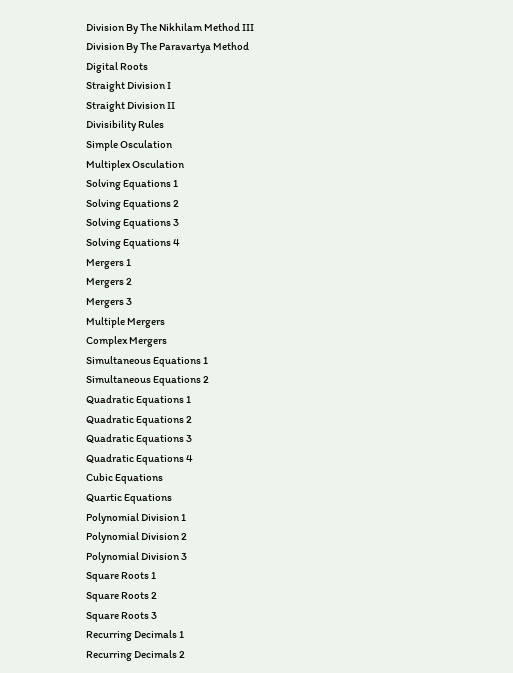Division By The Nikhilam Method III
Division By The Paravartya Method
Digital Roots
Straight Division I
Straight Division II
Divisibility Rules
Simple Osculation
Multiplex Osculation
Solving Equations 1
Solving Equations 2
Solving Equations 3
Solving Equations 4
Mergers 1
Mergers 2
Mergers 3
Multiple Mergers
Complex Mergers
Simultaneous Equations 1
Simultaneous Equations 2
Quadratic Equations 1
Quadratic Equations 2
Quadratic Equations 3
Quadratic Equations 4
Cubic Equations
Quartic Equations
Polynomial Division 1
Polynomial Division 2
Polynomial Division 3
Square Roots 1
Square Roots 2
Square Roots 3
Recurring Decimals 1
Recurring Decimals 2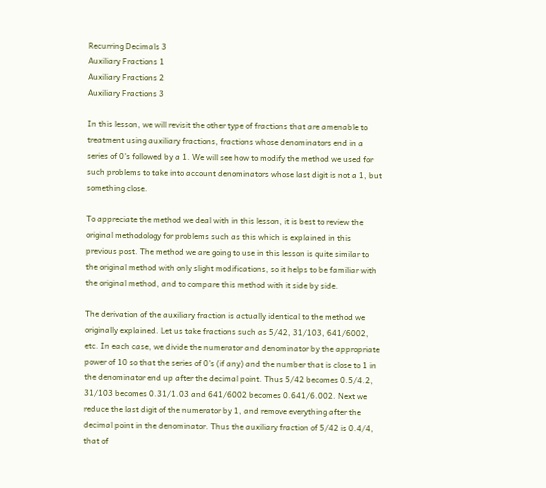Recurring Decimals 3
Auxiliary Fractions 1
Auxiliary Fractions 2
Auxiliary Fractions 3

In this lesson, we will revisit the other type of fractions that are amenable to treatment using auxiliary fractions, fractions whose denominators end in a series of 0's followed by a 1. We will see how to modify the method we used for such problems to take into account denominators whose last digit is not a 1, but something close.

To appreciate the method we deal with in this lesson, it is best to review the original methodology for problems such as this which is explained in this previous post. The method we are going to use in this lesson is quite similar to the original method with only slight modifications, so it helps to be familiar with the original method, and to compare this method with it side by side.

The derivation of the auxiliary fraction is actually identical to the method we originally explained. Let us take fractions such as 5/42, 31/103, 641/6002, etc. In each case, we divide the numerator and denominator by the appropriate power of 10 so that the series of 0's (if any) and the number that is close to 1 in the denominator end up after the decimal point. Thus 5/42 becomes 0.5/4.2, 31/103 becomes 0.31/1.03 and 641/6002 becomes 0.641/6.002. Next we reduce the last digit of the numerator by 1, and remove everything after the decimal point in the denominator. Thus the auxiliary fraction of 5/42 is 0.4/4, that of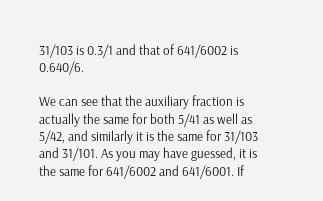31/103 is 0.3/1 and that of 641/6002 is 0.640/6.

We can see that the auxiliary fraction is actually the same for both 5/41 as well as 5/42, and similarly it is the same for 31/103 and 31/101. As you may have guessed, it is the same for 641/6002 and 641/6001. If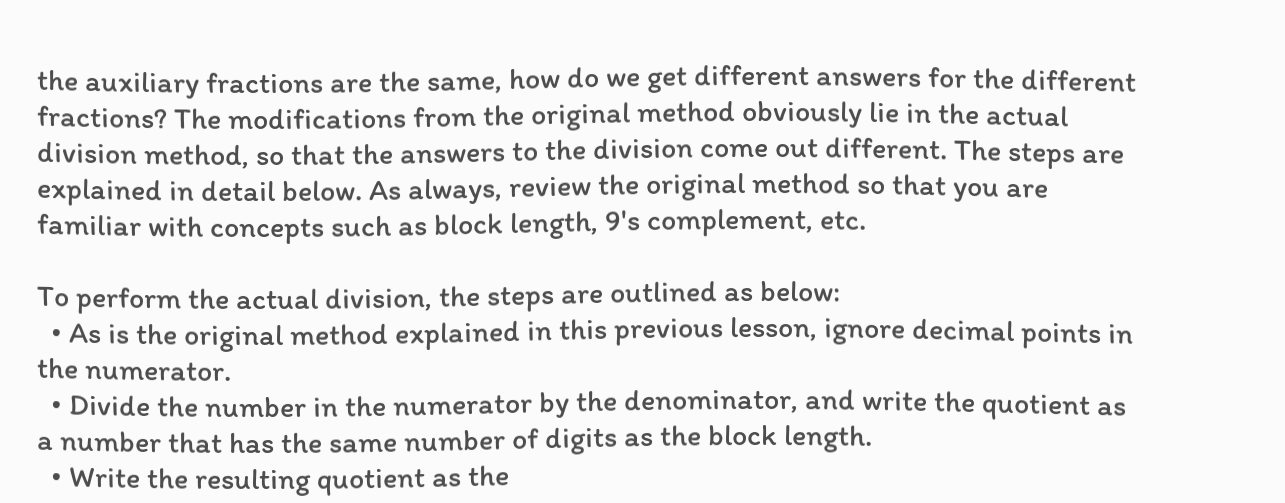the auxiliary fractions are the same, how do we get different answers for the different fractions? The modifications from the original method obviously lie in the actual division method, so that the answers to the division come out different. The steps are explained in detail below. As always, review the original method so that you are familiar with concepts such as block length, 9's complement, etc.

To perform the actual division, the steps are outlined as below:
  • As is the original method explained in this previous lesson, ignore decimal points in the numerator.
  • Divide the number in the numerator by the denominator, and write the quotient as a number that has the same number of digits as the block length.
  • Write the resulting quotient as the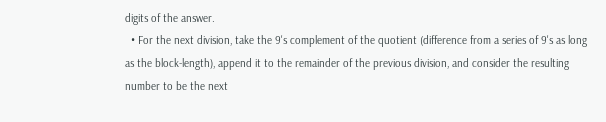digits of the answer.
  • For the next division, take the 9's complement of the quotient (difference from a series of 9's as long as the block-length), append it to the remainder of the previous division, and consider the resulting number to be the next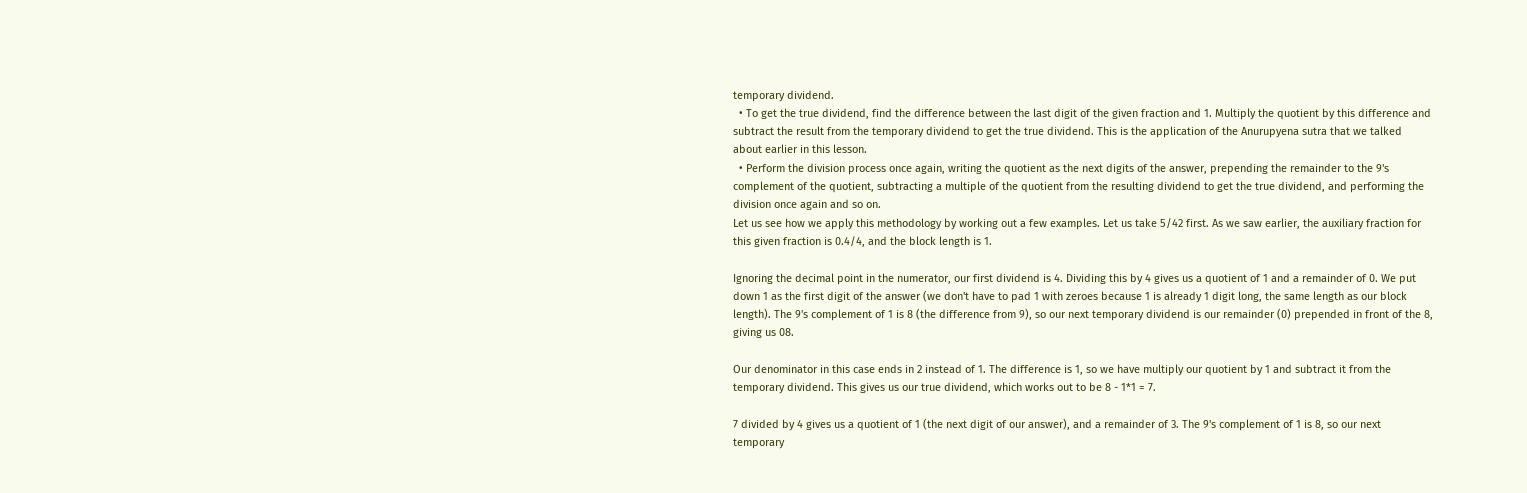temporary dividend.
  • To get the true dividend, find the difference between the last digit of the given fraction and 1. Multiply the quotient by this difference and subtract the result from the temporary dividend to get the true dividend. This is the application of the Anurupyena sutra that we talked about earlier in this lesson.
  • Perform the division process once again, writing the quotient as the next digits of the answer, prepending the remainder to the 9's complement of the quotient, subtracting a multiple of the quotient from the resulting dividend to get the true dividend, and performing the division once again and so on.
Let us see how we apply this methodology by working out a few examples. Let us take 5/42 first. As we saw earlier, the auxiliary fraction for this given fraction is 0.4/4, and the block length is 1.

Ignoring the decimal point in the numerator, our first dividend is 4. Dividing this by 4 gives us a quotient of 1 and a remainder of 0. We put down 1 as the first digit of the answer (we don't have to pad 1 with zeroes because 1 is already 1 digit long, the same length as our block length). The 9's complement of 1 is 8 (the difference from 9), so our next temporary dividend is our remainder (0) prepended in front of the 8, giving us 08.

Our denominator in this case ends in 2 instead of 1. The difference is 1, so we have multiply our quotient by 1 and subtract it from the temporary dividend. This gives us our true dividend, which works out to be 8 - 1*1 = 7.

7 divided by 4 gives us a quotient of 1 (the next digit of our answer), and a remainder of 3. The 9's complement of 1 is 8, so our next temporary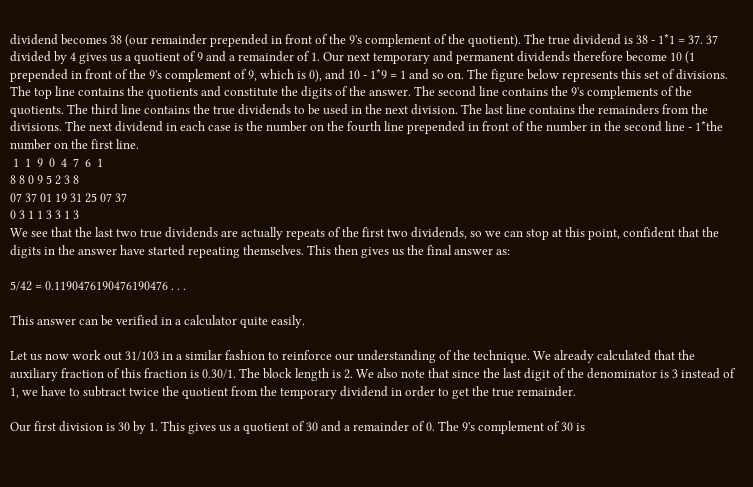dividend becomes 38 (our remainder prepended in front of the 9's complement of the quotient). The true dividend is 38 - 1*1 = 37. 37 divided by 4 gives us a quotient of 9 and a remainder of 1. Our next temporary and permanent dividends therefore become 10 (1 prepended in front of the 9's complement of 9, which is 0), and 10 - 1*9 = 1 and so on. The figure below represents this set of divisions. The top line contains the quotients and constitute the digits of the answer. The second line contains the 9's complements of the quotients. The third line contains the true dividends to be used in the next division. The last line contains the remainders from the divisions. The next dividend in each case is the number on the fourth line prepended in front of the number in the second line - 1*the number on the first line.
 1  1  9  0  4  7  6  1
8 8 0 9 5 2 3 8
07 37 01 19 31 25 07 37
0 3 1 1 3 3 1 3
We see that the last two true dividends are actually repeats of the first two dividends, so we can stop at this point, confident that the digits in the answer have started repeating themselves. This then gives us the final answer as:

5/42 = 0.1190476190476190476 . . .

This answer can be verified in a calculator quite easily.

Let us now work out 31/103 in a similar fashion to reinforce our understanding of the technique. We already calculated that the auxiliary fraction of this fraction is 0.30/1. The block length is 2. We also note that since the last digit of the denominator is 3 instead of 1, we have to subtract twice the quotient from the temporary dividend in order to get the true remainder.

Our first division is 30 by 1. This gives us a quotient of 30 and a remainder of 0. The 9's complement of 30 is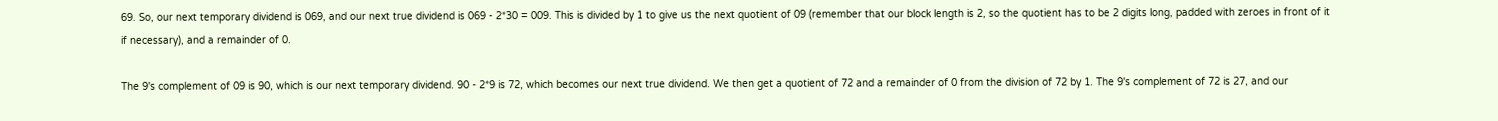69. So, our next temporary dividend is 069, and our next true dividend is 069 - 2*30 = 009. This is divided by 1 to give us the next quotient of 09 (remember that our block length is 2, so the quotient has to be 2 digits long, padded with zeroes in front of it if necessary), and a remainder of 0.

The 9's complement of 09 is 90, which is our next temporary dividend. 90 - 2*9 is 72, which becomes our next true dividend. We then get a quotient of 72 and a remainder of 0 from the division of 72 by 1. The 9's complement of 72 is 27, and our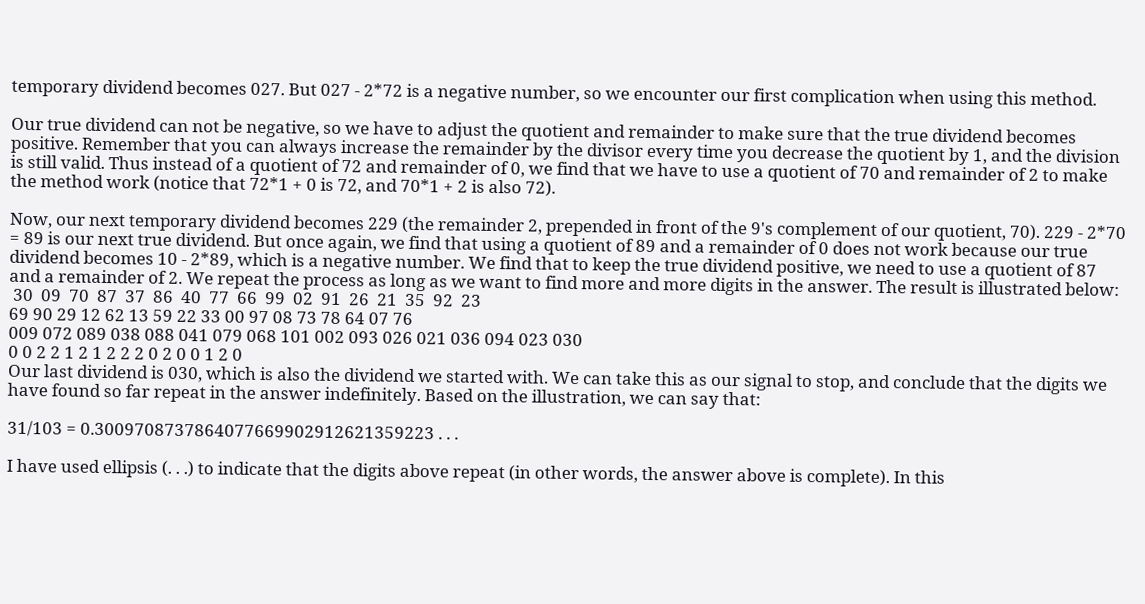temporary dividend becomes 027. But 027 - 2*72 is a negative number, so we encounter our first complication when using this method.

Our true dividend can not be negative, so we have to adjust the quotient and remainder to make sure that the true dividend becomes positive. Remember that you can always increase the remainder by the divisor every time you decrease the quotient by 1, and the division is still valid. Thus instead of a quotient of 72 and remainder of 0, we find that we have to use a quotient of 70 and remainder of 2 to make the method work (notice that 72*1 + 0 is 72, and 70*1 + 2 is also 72).

Now, our next temporary dividend becomes 229 (the remainder 2, prepended in front of the 9's complement of our quotient, 70). 229 - 2*70 = 89 is our next true dividend. But once again, we find that using a quotient of 89 and a remainder of 0 does not work because our true dividend becomes 10 - 2*89, which is a negative number. We find that to keep the true dividend positive, we need to use a quotient of 87 and a remainder of 2. We repeat the process as long as we want to find more and more digits in the answer. The result is illustrated below:
 30  09  70  87  37  86  40  77  66  99  02  91  26  21  35  92  23
69 90 29 12 62 13 59 22 33 00 97 08 73 78 64 07 76
009 072 089 038 088 041 079 068 101 002 093 026 021 036 094 023 030
0 0 2 2 1 2 1 2 2 2 0 2 0 0 1 2 0
Our last dividend is 030, which is also the dividend we started with. We can take this as our signal to stop, and conclude that the digits we have found so far repeat in the answer indefinitely. Based on the illustration, we can say that:

31/103 = 0.3009708737864077669902912621359223 . . .

I have used ellipsis (. . .) to indicate that the digits above repeat (in other words, the answer above is complete). In this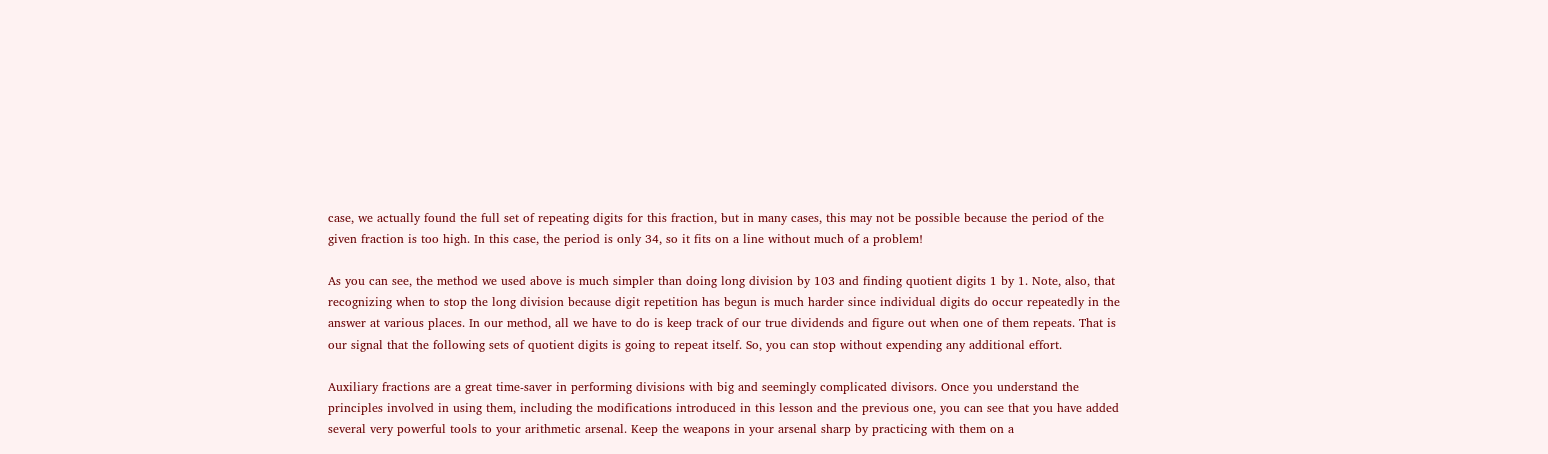case, we actually found the full set of repeating digits for this fraction, but in many cases, this may not be possible because the period of the given fraction is too high. In this case, the period is only 34, so it fits on a line without much of a problem!

As you can see, the method we used above is much simpler than doing long division by 103 and finding quotient digits 1 by 1. Note, also, that recognizing when to stop the long division because digit repetition has begun is much harder since individual digits do occur repeatedly in the answer at various places. In our method, all we have to do is keep track of our true dividends and figure out when one of them repeats. That is our signal that the following sets of quotient digits is going to repeat itself. So, you can stop without expending any additional effort.

Auxiliary fractions are a great time-saver in performing divisions with big and seemingly complicated divisors. Once you understand the principles involved in using them, including the modifications introduced in this lesson and the previous one, you can see that you have added several very powerful tools to your arithmetic arsenal. Keep the weapons in your arsenal sharp by practicing with them on a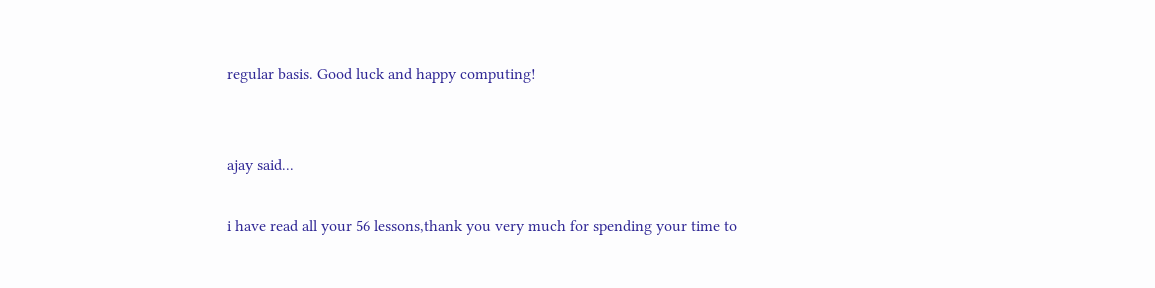regular basis. Good luck and happy computing!


ajay said...

i have read all your 56 lessons,thank you very much for spending your time to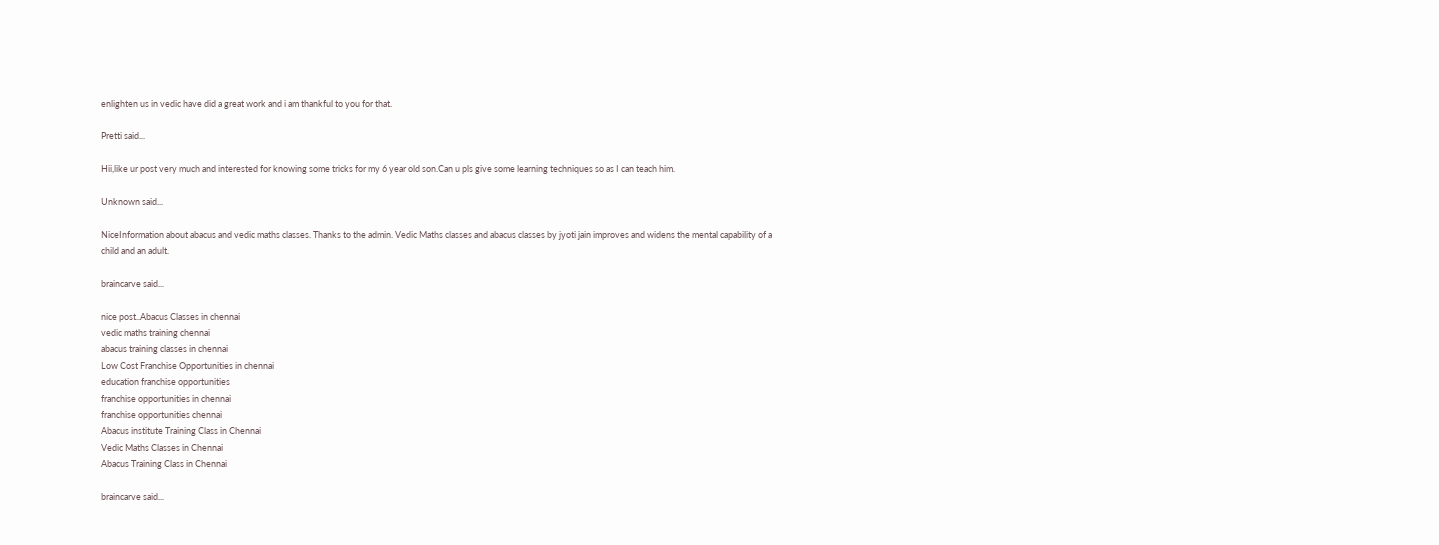enlighten us in vedic have did a great work and i am thankful to you for that.

Pretti said...

Hii,like ur post very much and interested for knowing some tricks for my 6 year old son.Can u pls give some learning techniques so as I can teach him.

Unknown said...

NiceInformation about abacus and vedic maths classes. Thanks to the admin. Vedic Maths classes and abacus classes by jyoti jain improves and widens the mental capability of a child and an adult.

braincarve said...

nice post..Abacus Classes in chennai
vedic maths training chennai
abacus training classes in chennai
Low Cost Franchise Opportunities in chennai
education franchise opportunities
franchise opportunities in chennai
franchise opportunities chennai
Abacus institute Training Class in Chennai
Vedic Maths Classes in Chennai
Abacus Training Class in Chennai

braincarve said...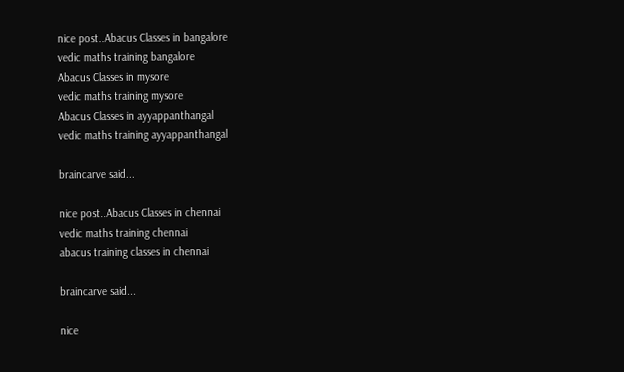nice post..Abacus Classes in bangalore
vedic maths training bangalore
Abacus Classes in mysore
vedic maths training mysore
Abacus Classes in ayyappanthangal
vedic maths training ayyappanthangal

braincarve said...

nice post..Abacus Classes in chennai
vedic maths training chennai
abacus training classes in chennai

braincarve said...

nice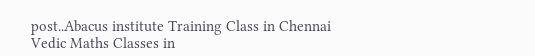post..Abacus institute Training Class in Chennai
Vedic Maths Classes in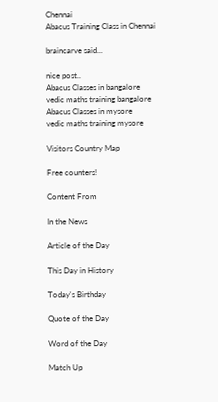Chennai
Abacus Training Class in Chennai

braincarve said...

nice post..
Abacus Classes in bangalore
vedic maths training bangalore
Abacus Classes in mysore
vedic maths training mysore

Visitors Country Map

Free counters!

Content From

In the News

Article of the Day

This Day in History

Today's Birthday

Quote of the Day

Word of the Day

Match Up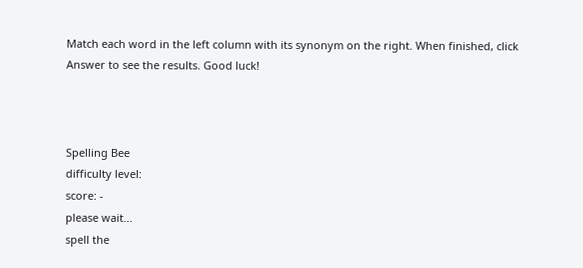Match each word in the left column with its synonym on the right. When finished, click Answer to see the results. Good luck!



Spelling Bee
difficulty level:
score: -
please wait...
spell the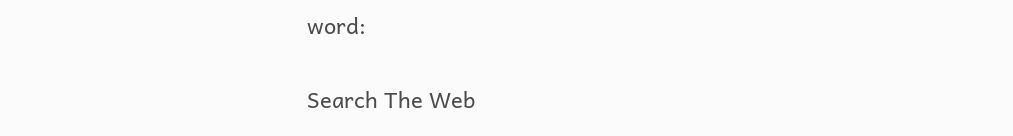word:

Search The Web